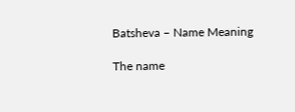Batsheva – Name Meaning

The name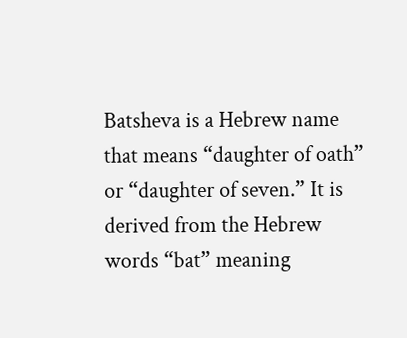Batsheva is a Hebrew name that means “daughter of oath” or “daughter of seven.” It is derived from the Hebrew words “bat” meaning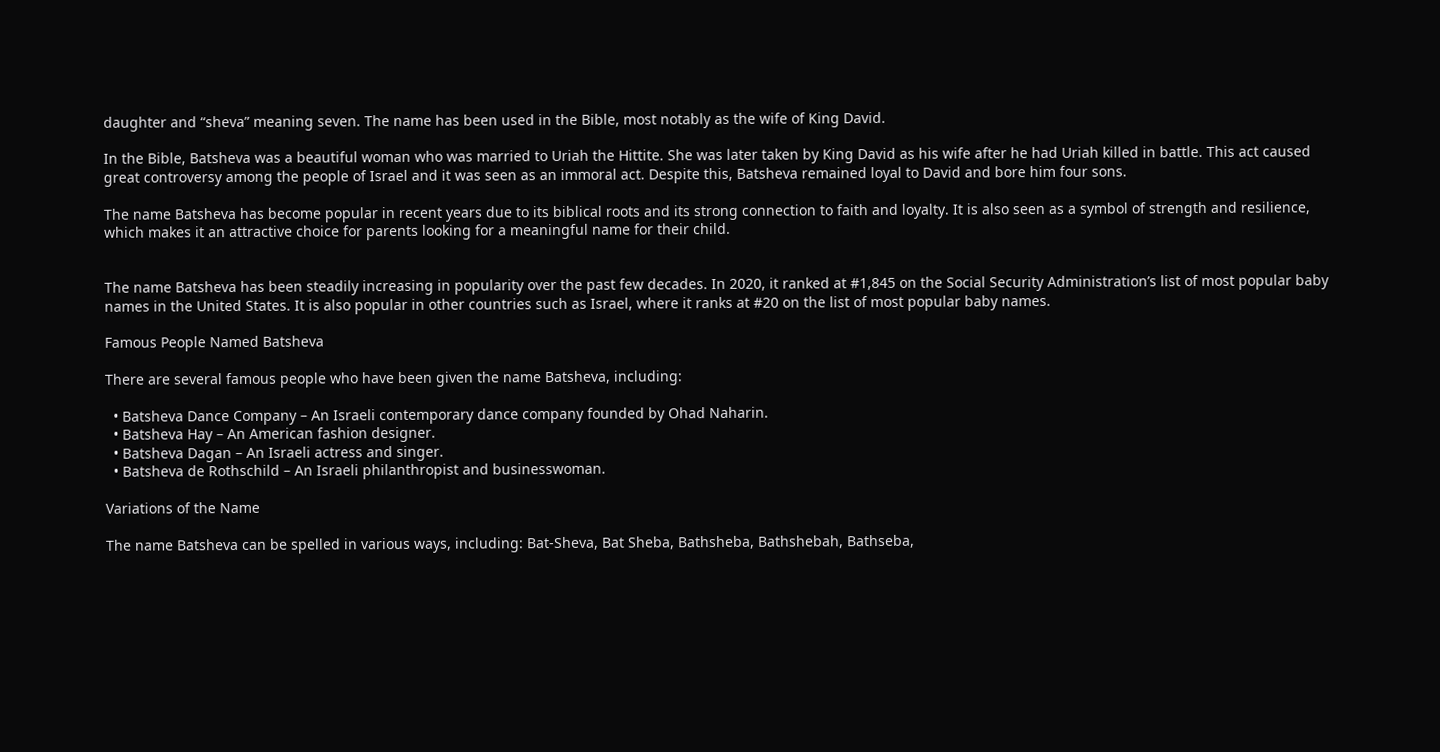daughter and “sheva” meaning seven. The name has been used in the Bible, most notably as the wife of King David.

In the Bible, Batsheva was a beautiful woman who was married to Uriah the Hittite. She was later taken by King David as his wife after he had Uriah killed in battle. This act caused great controversy among the people of Israel and it was seen as an immoral act. Despite this, Batsheva remained loyal to David and bore him four sons.

The name Batsheva has become popular in recent years due to its biblical roots and its strong connection to faith and loyalty. It is also seen as a symbol of strength and resilience, which makes it an attractive choice for parents looking for a meaningful name for their child.


The name Batsheva has been steadily increasing in popularity over the past few decades. In 2020, it ranked at #1,845 on the Social Security Administration’s list of most popular baby names in the United States. It is also popular in other countries such as Israel, where it ranks at #20 on the list of most popular baby names.

Famous People Named Batsheva

There are several famous people who have been given the name Batsheva, including:

  • Batsheva Dance Company – An Israeli contemporary dance company founded by Ohad Naharin.
  • Batsheva Hay – An American fashion designer.
  • Batsheva Dagan – An Israeli actress and singer.
  • Batsheva de Rothschild – An Israeli philanthropist and businesswoman.

Variations of the Name

The name Batsheva can be spelled in various ways, including: Bat-Sheva, Bat Sheba, Bathsheba, Bathshebah, Bathseba,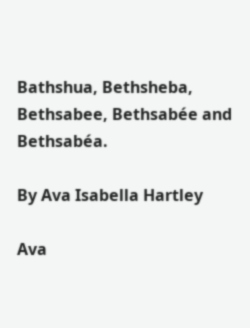Bathshua, Bethsheba, Bethsabee, Bethsabée and Bethsabéa.

By Ava Isabella Hartley

Ava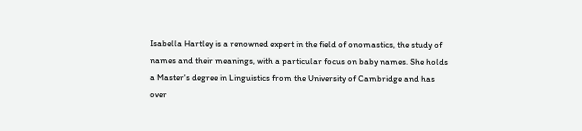Isabella Hartley is a renowned expert in the field of onomastics, the study of names and their meanings, with a particular focus on baby names. She holds a Master's degree in Linguistics from the University of Cambridge and has over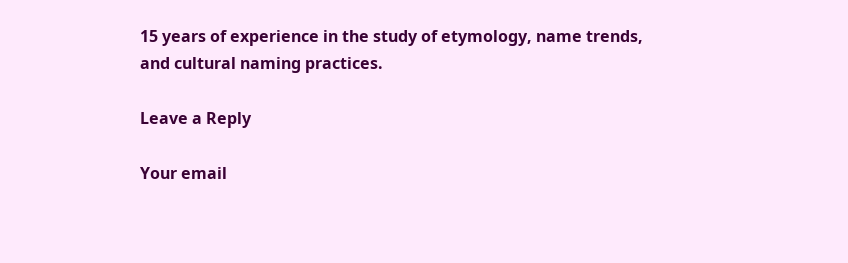15 years of experience in the study of etymology, name trends, and cultural naming practices.

Leave a Reply

Your email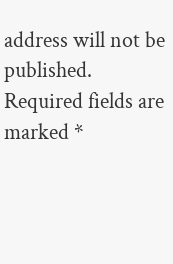address will not be published. Required fields are marked *